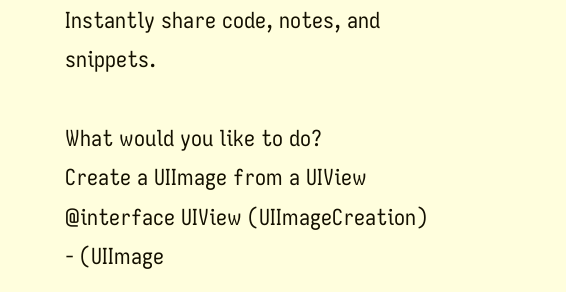Instantly share code, notes, and snippets.

What would you like to do?
Create a UIImage from a UIView
@interface UIView (UIImageCreation)
- (UIImage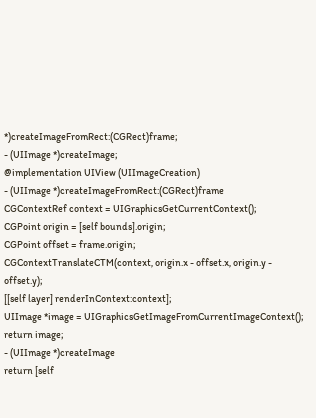*)createImageFromRect:(CGRect)frame;
- (UIImage *)createImage;
@implementation UIView (UIImageCreation)
- (UIImage *)createImageFromRect:(CGRect)frame
CGContextRef context = UIGraphicsGetCurrentContext();
CGPoint origin = [self bounds].origin;
CGPoint offset = frame.origin;
CGContextTranslateCTM(context, origin.x - offset.x, origin.y - offset.y);
[[self layer] renderInContext:context];
UIImage *image = UIGraphicsGetImageFromCurrentImageContext();
return image;
- (UIImage *)createImage
return [self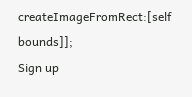createImageFromRect:[self bounds]];
Sign up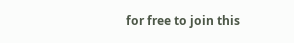for free to join this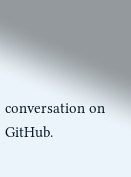conversation on GitHub.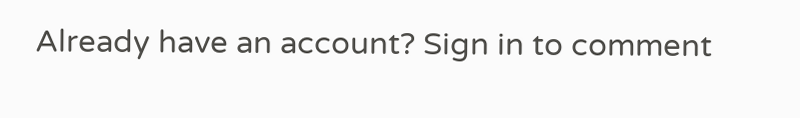Already have an account? Sign in to comment